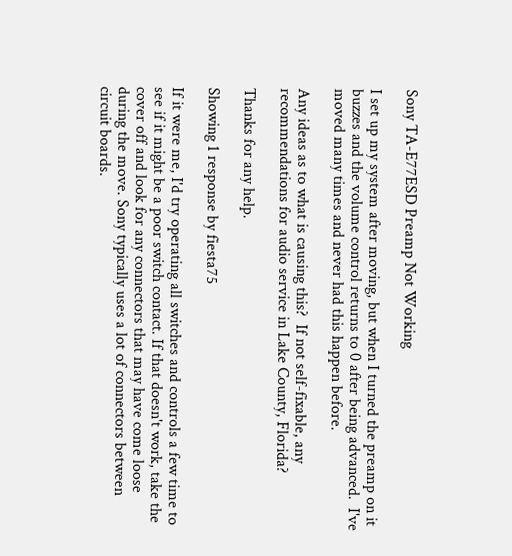Sony TA-E77ESD Preamp Not Working

I set up my system after moving, but when I turned the preamp on it buzzes and the volume control returns to 0 after being advanced.  I've moved many times and never had this happen before.

Any ideas as to what is causing this?  If not self-fixable, any recommendations for audio service in Lake County, Florida?

Thanks for any help.

Showing 1 response by fiesta75

If it were me, I'd try operating all switches and controls a few time to see if it might be a poor switch contact. If that doesn't work, take the cover off and look for any connectors that may have come loose during the move. Sony typically uses a lot of connectors between circuit boards.